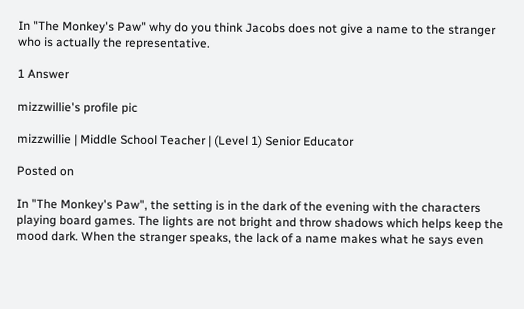In "The Monkey's Paw" why do you think Jacobs does not give a name to the stranger who is actually the representative.

1 Answer

mizzwillie's profile pic

mizzwillie | Middle School Teacher | (Level 1) Senior Educator

Posted on

In "The Monkey's Paw", the setting is in the dark of the evening with the characters playing board games. The lights are not bright and throw shadows which helps keep the mood dark. When the stranger speaks, the lack of a name makes what he says even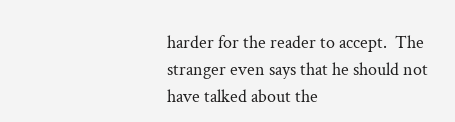harder for the reader to accept.  The stranger even says that he should not have talked about the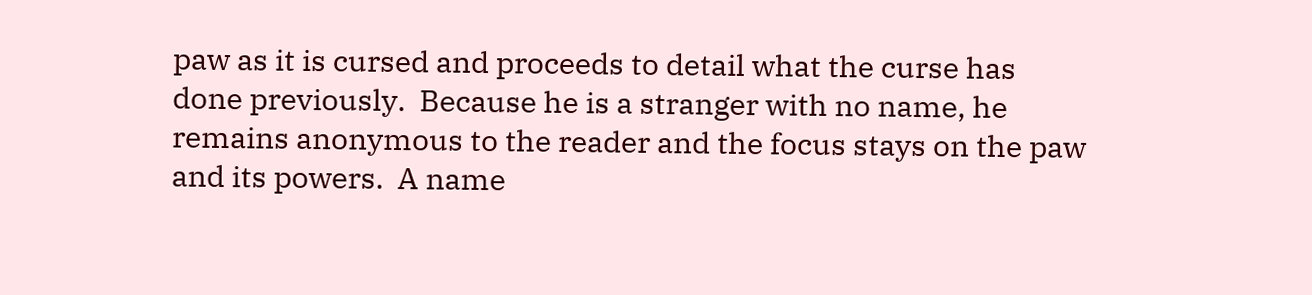paw as it is cursed and proceeds to detail what the curse has done previously.  Because he is a stranger with no name, he remains anonymous to the reader and the focus stays on the paw and its powers.  A name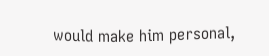would make him personal,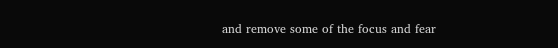and remove some of the focus and fear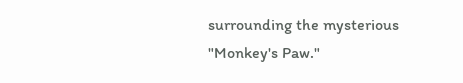surrounding the mysterious "Monkey's Paw."